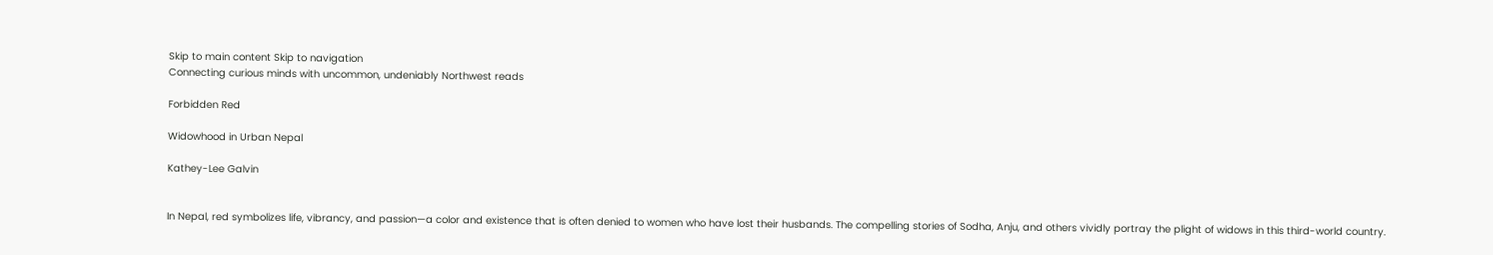Skip to main content Skip to navigation
Connecting curious minds with uncommon, undeniably Northwest reads

Forbidden Red

Widowhood in Urban Nepal

Kathey-Lee Galvin


In Nepal, red symbolizes life, vibrancy, and passion—a color and existence that is often denied to women who have lost their husbands. The compelling stories of Sodha, Anju, and others vividly portray the plight of widows in this third-world country.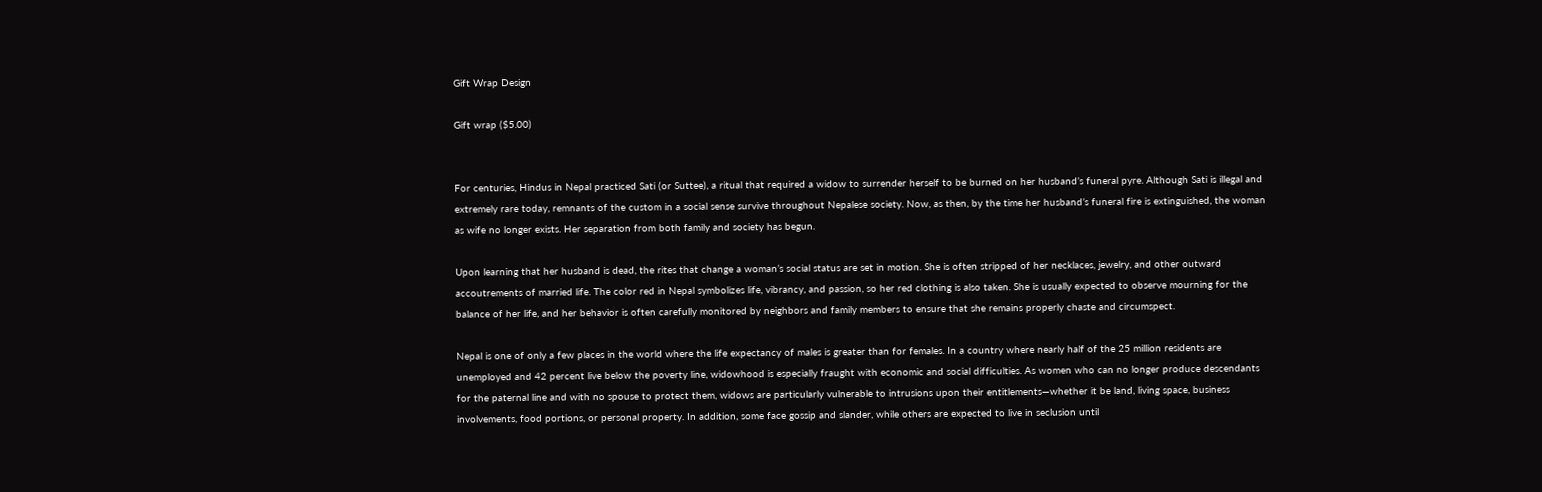Gift Wrap Design

Gift wrap ($5.00)


For centuries, Hindus in Nepal practiced Sati (or Suttee), a ritual that required a widow to surrender herself to be burned on her husband’s funeral pyre. Although Sati is illegal and extremely rare today, remnants of the custom in a social sense survive throughout Nepalese society. Now, as then, by the time her husband’s funeral fire is extinguished, the woman as wife no longer exists. Her separation from both family and society has begun.

Upon learning that her husband is dead, the rites that change a woman’s social status are set in motion. She is often stripped of her necklaces, jewelry, and other outward accoutrements of married life. The color red in Nepal symbolizes life, vibrancy, and passion, so her red clothing is also taken. She is usually expected to observe mourning for the balance of her life, and her behavior is often carefully monitored by neighbors and family members to ensure that she remains properly chaste and circumspect.

Nepal is one of only a few places in the world where the life expectancy of males is greater than for females. In a country where nearly half of the 25 million residents are unemployed and 42 percent live below the poverty line, widowhood is especially fraught with economic and social difficulties. As women who can no longer produce descendants for the paternal line and with no spouse to protect them, widows are particularly vulnerable to intrusions upon their entitlements—whether it be land, living space, business involvements, food portions, or personal property. In addition, some face gossip and slander, while others are expected to live in seclusion until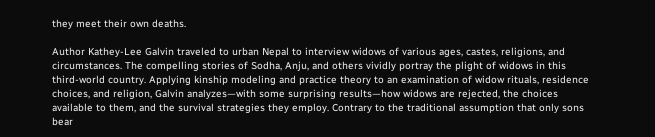they meet their own deaths.

Author Kathey-Lee Galvin traveled to urban Nepal to interview widows of various ages, castes, religions, and circumstances. The compelling stories of Sodha, Anju, and others vividly portray the plight of widows in this third-world country. Applying kinship modeling and practice theory to an examination of widow rituals, residence choices, and religion, Galvin analyzes—with some surprising results—how widows are rejected, the choices available to them, and the survival strategies they employ. Contrary to the traditional assumption that only sons bear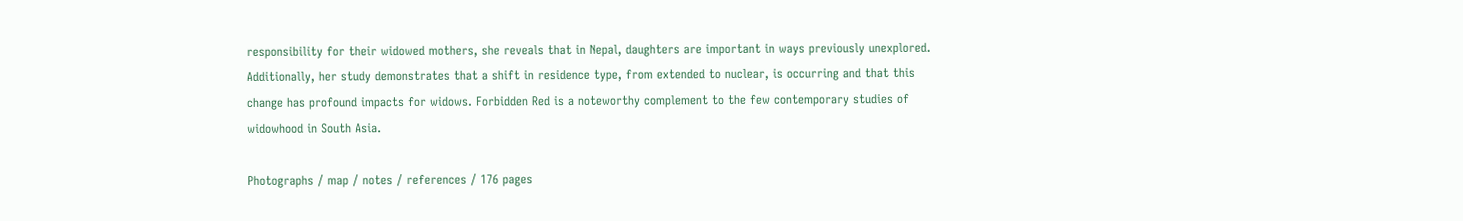responsibility for their widowed mothers, she reveals that in Nepal, daughters are important in ways previously unexplored. Additionally, her study demonstrates that a shift in residence type, from extended to nuclear, is occurring and that this change has profound impacts for widows. Forbidden Red is a noteworthy complement to the few contemporary studies of widowhood in South Asia.

Photographs / map / notes / references / 176 pages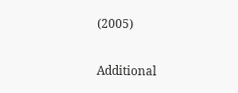(2005)

Additional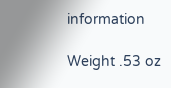information

Weight .53 oz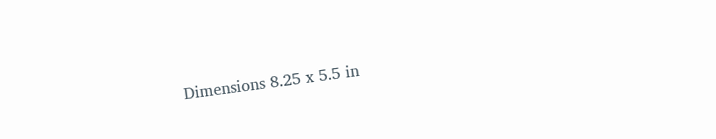Dimensions 8.25 x 5.5 in